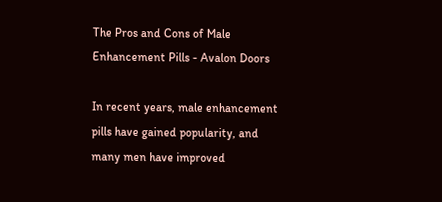The Pros and Cons of Male Enhancement Pills - Avalon Doors

In recent years, male enhancement pills have gained popularity, and many men have improved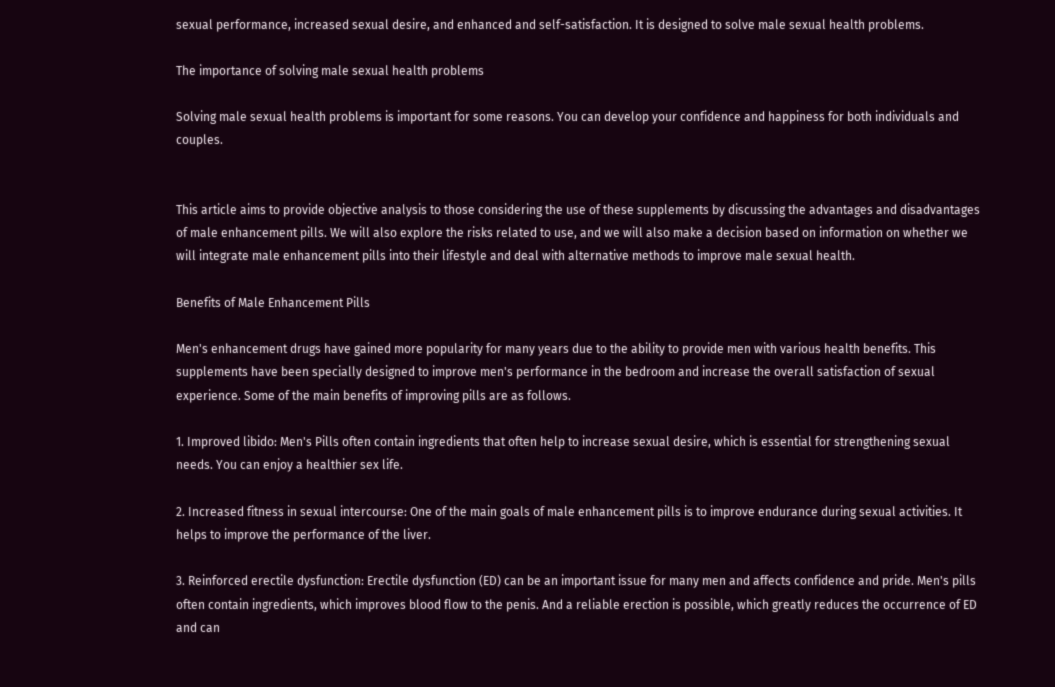sexual performance, increased sexual desire, and enhanced and self-satisfaction. It is designed to solve male sexual health problems.

The importance of solving male sexual health problems

Solving male sexual health problems is important for some reasons. You can develop your confidence and happiness for both individuals and couples.


This article aims to provide objective analysis to those considering the use of these supplements by discussing the advantages and disadvantages of male enhancement pills. We will also explore the risks related to use, and we will also make a decision based on information on whether we will integrate male enhancement pills into their lifestyle and deal with alternative methods to improve male sexual health.

Benefits of Male Enhancement Pills

Men's enhancement drugs have gained more popularity for many years due to the ability to provide men with various health benefits. This supplements have been specially designed to improve men's performance in the bedroom and increase the overall satisfaction of sexual experience. Some of the main benefits of improving pills are as follows.

1. Improved libido: Men's Pills often contain ingredients that often help to increase sexual desire, which is essential for strengthening sexual needs. You can enjoy a healthier sex life.

2. Increased fitness in sexual intercourse: One of the main goals of male enhancement pills is to improve endurance during sexual activities. It helps to improve the performance of the liver.

3. Reinforced erectile dysfunction: Erectile dysfunction (ED) can be an important issue for many men and affects confidence and pride. Men's pills often contain ingredients, which improves blood flow to the penis. And a reliable erection is possible, which greatly reduces the occurrence of ED and can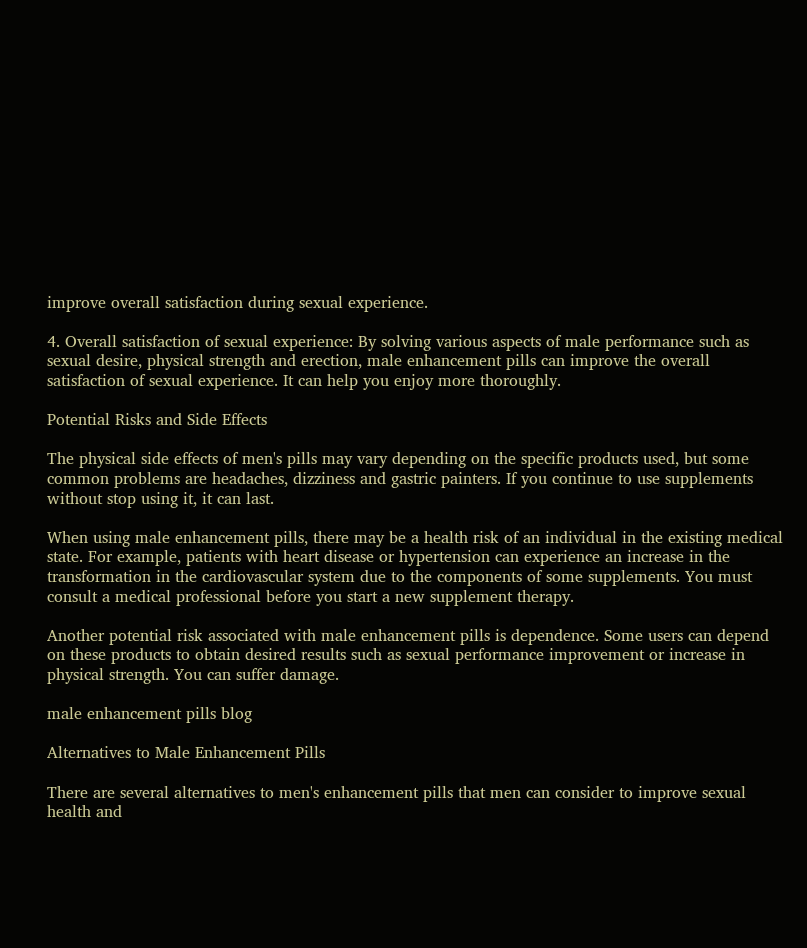improve overall satisfaction during sexual experience.

4. Overall satisfaction of sexual experience: By solving various aspects of male performance such as sexual desire, physical strength and erection, male enhancement pills can improve the overall satisfaction of sexual experience. It can help you enjoy more thoroughly.

Potential Risks and Side Effects

The physical side effects of men's pills may vary depending on the specific products used, but some common problems are headaches, dizziness and gastric painters. If you continue to use supplements without stop using it, it can last.

When using male enhancement pills, there may be a health risk of an individual in the existing medical state. For example, patients with heart disease or hypertension can experience an increase in the transformation in the cardiovascular system due to the components of some supplements. You must consult a medical professional before you start a new supplement therapy.

Another potential risk associated with male enhancement pills is dependence. Some users can depend on these products to obtain desired results such as sexual performance improvement or increase in physical strength. You can suffer damage.

male enhancement pills blog

Alternatives to Male Enhancement Pills

There are several alternatives to men's enhancement pills that men can consider to improve sexual health and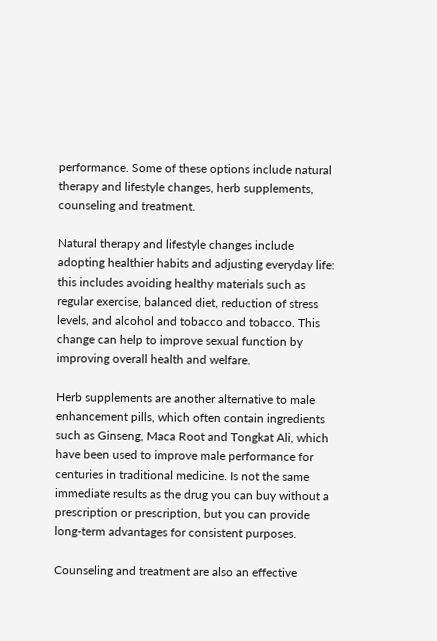performance. Some of these options include natural therapy and lifestyle changes, herb supplements, counseling and treatment.

Natural therapy and lifestyle changes include adopting healthier habits and adjusting everyday life: this includes avoiding healthy materials such as regular exercise, balanced diet, reduction of stress levels, and alcohol and tobacco and tobacco. This change can help to improve sexual function by improving overall health and welfare.

Herb supplements are another alternative to male enhancement pills, which often contain ingredients such as Ginseng, Maca Root and Tongkat Ali, which have been used to improve male performance for centuries in traditional medicine. Is not the same immediate results as the drug you can buy without a prescription or prescription, but you can provide long-term advantages for consistent purposes.

Counseling and treatment are also an effective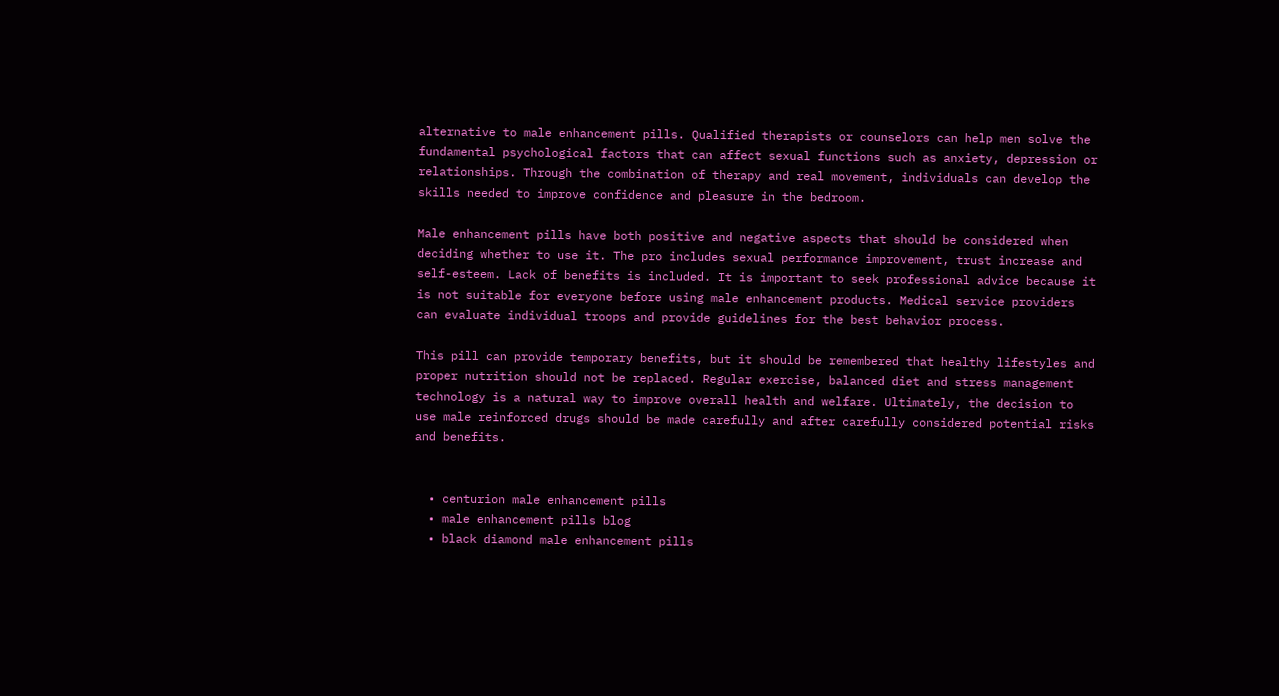alternative to male enhancement pills. Qualified therapists or counselors can help men solve the fundamental psychological factors that can affect sexual functions such as anxiety, depression or relationships. Through the combination of therapy and real movement, individuals can develop the skills needed to improve confidence and pleasure in the bedroom.

Male enhancement pills have both positive and negative aspects that should be considered when deciding whether to use it. The pro includes sexual performance improvement, trust increase and self-esteem. Lack of benefits is included. It is important to seek professional advice because it is not suitable for everyone before using male enhancement products. Medical service providers can evaluate individual troops and provide guidelines for the best behavior process.

This pill can provide temporary benefits, but it should be remembered that healthy lifestyles and proper nutrition should not be replaced. Regular exercise, balanced diet and stress management technology is a natural way to improve overall health and welfare. Ultimately, the decision to use male reinforced drugs should be made carefully and after carefully considered potential risks and benefits.


  • centurion male enhancement pills
  • male enhancement pills blog
  • black diamond male enhancement pills